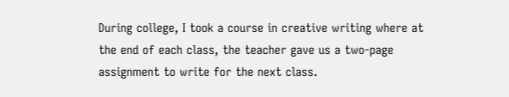During college, I took a course in creative writing where at the end of each class, the teacher gave us a two-page assignment to write for the next class.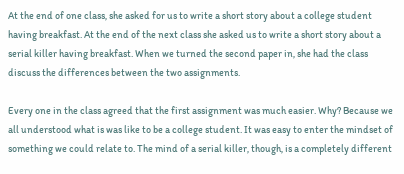At the end of one class, she asked for us to write a short story about a college student having breakfast. At the end of the next class she asked us to write a short story about a serial killer having breakfast. When we turned the second paper in, she had the class discuss the differences between the two assignments.

Every one in the class agreed that the first assignment was much easier. Why? Because we all understood what is was like to be a college student. It was easy to enter the mindset of something we could relate to. The mind of a serial killer, though, is a completely different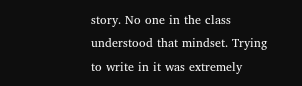story. No one in the class understood that mindset. Trying to write in it was extremely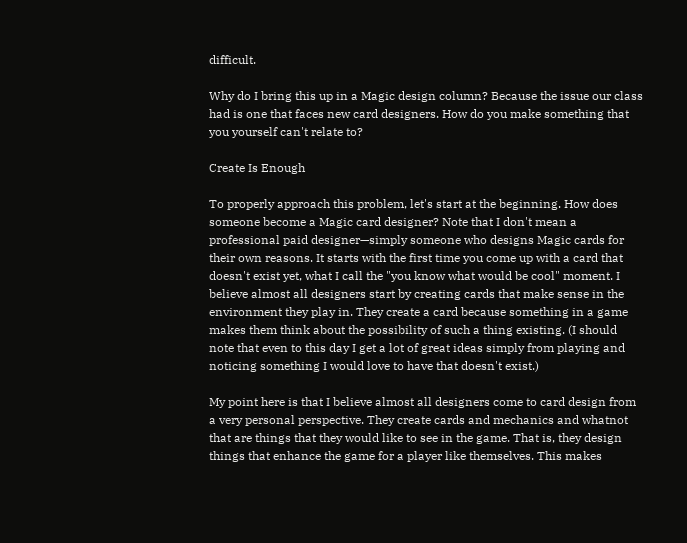difficult.

Why do I bring this up in a Magic design column? Because the issue our class had is one that faces new card designers. How do you make something that you yourself can't relate to?

Create Is Enough

To properly approach this problem, let's start at the beginning. How does someone become a Magic card designer? Note that I don't mean a professional paid designer—simply someone who designs Magic cards for their own reasons. It starts with the first time you come up with a card that doesn't exist yet, what I call the "you know what would be cool" moment. I believe almost all designers start by creating cards that make sense in the environment they play in. They create a card because something in a game makes them think about the possibility of such a thing existing. (I should note that even to this day I get a lot of great ideas simply from playing and noticing something I would love to have that doesn't exist.)

My point here is that I believe almost all designers come to card design from a very personal perspective. They create cards and mechanics and whatnot that are things that they would like to see in the game. That is, they design things that enhance the game for a player like themselves. This makes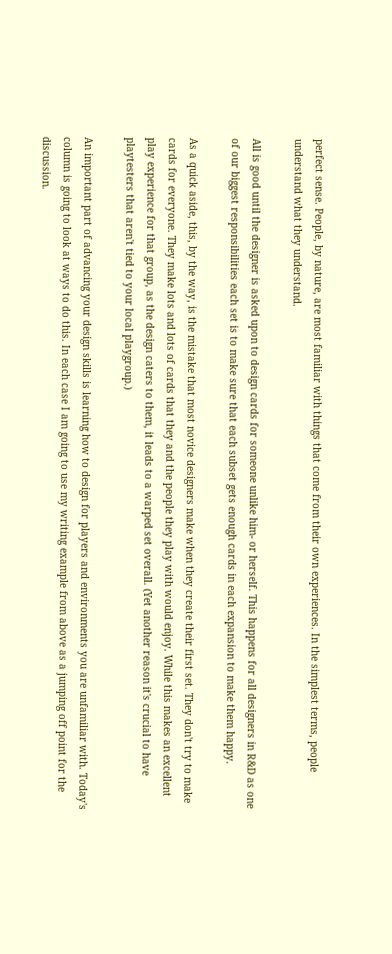perfect sense. People, by nature, are most familiar with things that come from their own experiences. In the simplest terms, people understand what they understand.

All is good until the designer is asked upon to design cards for someone unlike him- or herself. This happens for all designers in R&D as one of our biggest responsibilities each set is to make sure that each subset gets enough cards in each expansion to make them happy.

As a quick aside, this, by the way, is the mistake that most novice designers make when they create their first set. They don't try to make cards for everyone. They make lots and lots of cards that they and the people they play with would enjoy. While this makes an excellent play experience for that group, as the design caters to them, it leads to a warped set overall. (Yet another reason it's crucial to have playtesters that aren't tied to your local playgroup.)

An important part of advancing your design skills is learning how to design for players and environments you are unfamiliar with. Today's column is going to look at ways to do this. In each case I am going to use my writing example from above as a jumping off point for the discussion.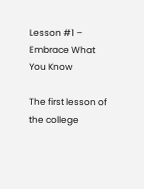Lesson #1 – Embrace What You Know

The first lesson of the college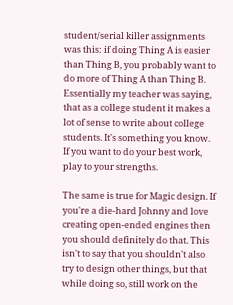student/serial killer assignments was this: if doing Thing A is easier than Thing B, you probably want to do more of Thing A than Thing B. Essentially my teacher was saying, that as a college student it makes a lot of sense to write about college students. It's something you know. If you want to do your best work, play to your strengths.

The same is true for Magic design. If you're a die-hard Johnny and love creating open-ended engines then you should definitely do that. This isn't to say that you shouldn't also try to design other things, but that while doing so, still work on the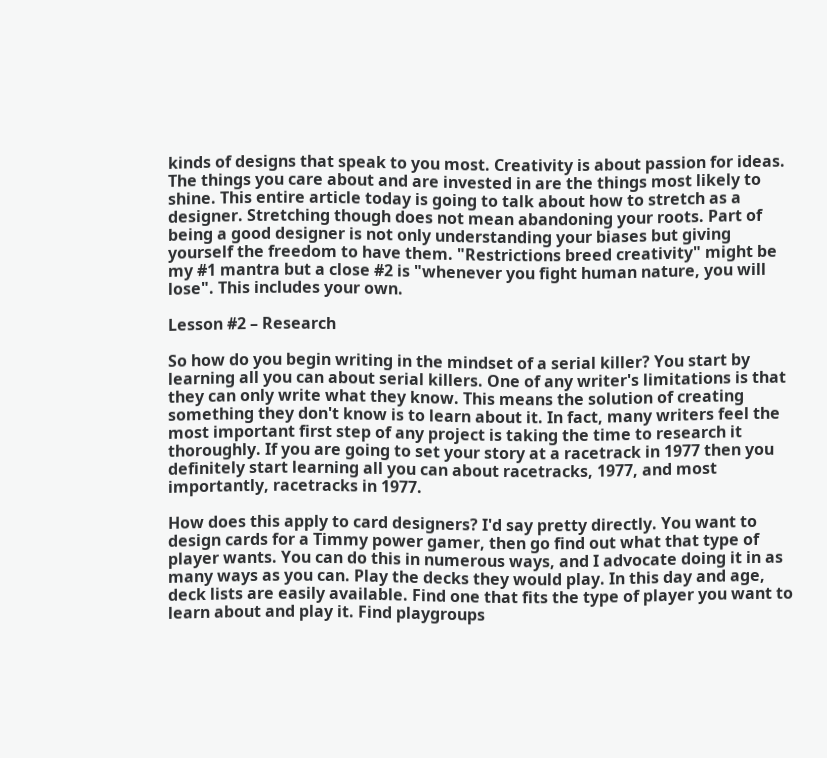kinds of designs that speak to you most. Creativity is about passion for ideas. The things you care about and are invested in are the things most likely to shine. This entire article today is going to talk about how to stretch as a designer. Stretching though does not mean abandoning your roots. Part of being a good designer is not only understanding your biases but giving yourself the freedom to have them. "Restrictions breed creativity" might be my #1 mantra but a close #2 is "whenever you fight human nature, you will lose". This includes your own.

Lesson #2 – Research

So how do you begin writing in the mindset of a serial killer? You start by learning all you can about serial killers. One of any writer's limitations is that they can only write what they know. This means the solution of creating something they don't know is to learn about it. In fact, many writers feel the most important first step of any project is taking the time to research it thoroughly. If you are going to set your story at a racetrack in 1977 then you definitely start learning all you can about racetracks, 1977, and most importantly, racetracks in 1977.

How does this apply to card designers? I'd say pretty directly. You want to design cards for a Timmy power gamer, then go find out what that type of player wants. You can do this in numerous ways, and I advocate doing it in as many ways as you can. Play the decks they would play. In this day and age, deck lists are easily available. Find one that fits the type of player you want to learn about and play it. Find playgroups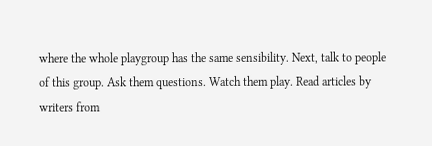where the whole playgroup has the same sensibility. Next, talk to people of this group. Ask them questions. Watch them play. Read articles by writers from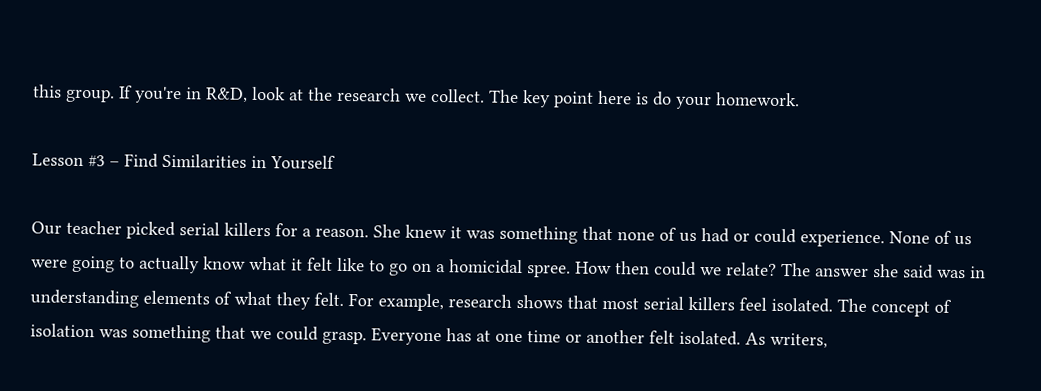this group. If you're in R&D, look at the research we collect. The key point here is do your homework.

Lesson #3 – Find Similarities in Yourself

Our teacher picked serial killers for a reason. She knew it was something that none of us had or could experience. None of us were going to actually know what it felt like to go on a homicidal spree. How then could we relate? The answer she said was in understanding elements of what they felt. For example, research shows that most serial killers feel isolated. The concept of isolation was something that we could grasp. Everyone has at one time or another felt isolated. As writers,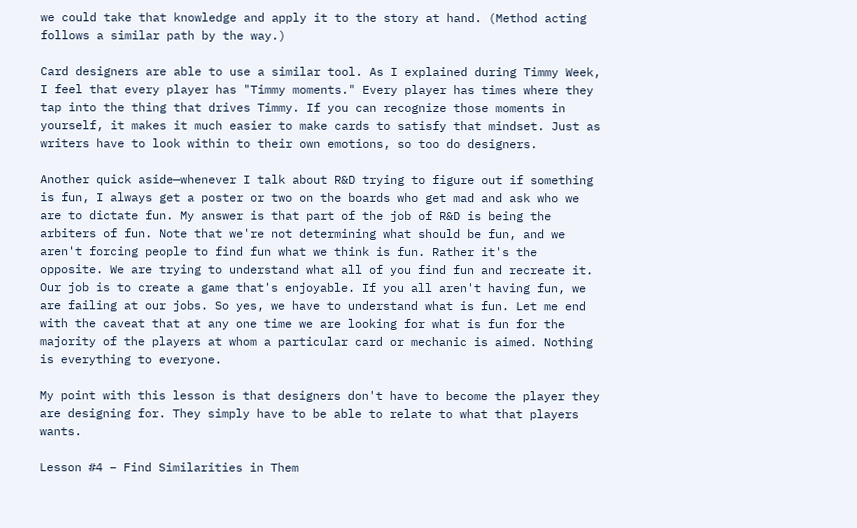we could take that knowledge and apply it to the story at hand. (Method acting follows a similar path by the way.)

Card designers are able to use a similar tool. As I explained during Timmy Week, I feel that every player has "Timmy moments." Every player has times where they tap into the thing that drives Timmy. If you can recognize those moments in yourself, it makes it much easier to make cards to satisfy that mindset. Just as writers have to look within to their own emotions, so too do designers.

Another quick aside—whenever I talk about R&D trying to figure out if something is fun, I always get a poster or two on the boards who get mad and ask who we are to dictate fun. My answer is that part of the job of R&D is being the arbiters of fun. Note that we're not determining what should be fun, and we aren't forcing people to find fun what we think is fun. Rather it's the opposite. We are trying to understand what all of you find fun and recreate it. Our job is to create a game that's enjoyable. If you all aren't having fun, we are failing at our jobs. So yes, we have to understand what is fun. Let me end with the caveat that at any one time we are looking for what is fun for the majority of the players at whom a particular card or mechanic is aimed. Nothing is everything to everyone.

My point with this lesson is that designers don't have to become the player they are designing for. They simply have to be able to relate to what that players wants.

Lesson #4 – Find Similarities in Them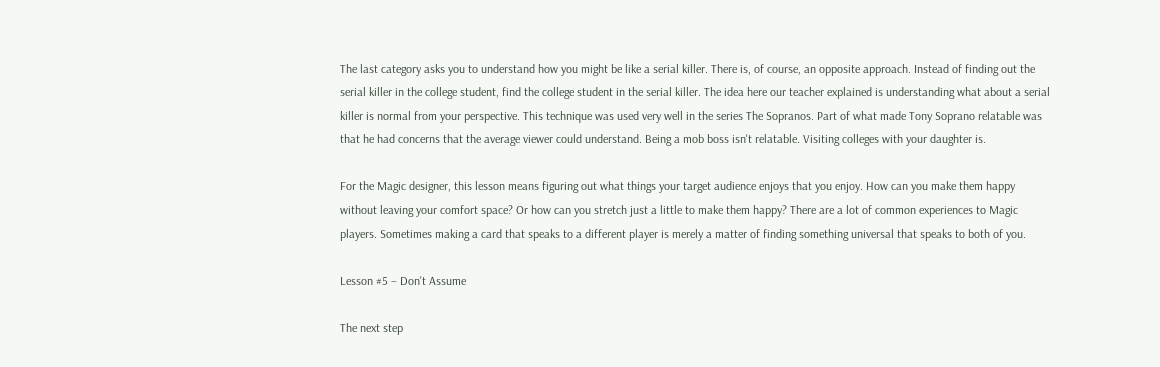The last category asks you to understand how you might be like a serial killer. There is, of course, an opposite approach. Instead of finding out the serial killer in the college student, find the college student in the serial killer. The idea here our teacher explained is understanding what about a serial killer is normal from your perspective. This technique was used very well in the series The Sopranos. Part of what made Tony Soprano relatable was that he had concerns that the average viewer could understand. Being a mob boss isn't relatable. Visiting colleges with your daughter is.

For the Magic designer, this lesson means figuring out what things your target audience enjoys that you enjoy. How can you make them happy without leaving your comfort space? Or how can you stretch just a little to make them happy? There are a lot of common experiences to Magic players. Sometimes making a card that speaks to a different player is merely a matter of finding something universal that speaks to both of you.

Lesson #5 – Don't Assume

The next step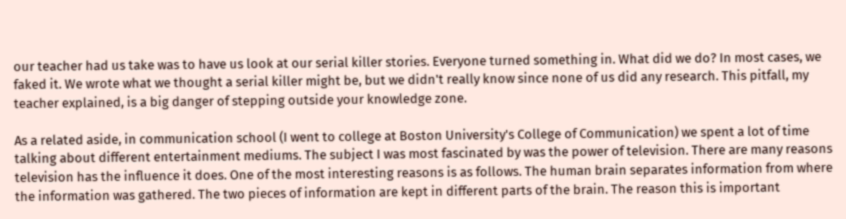our teacher had us take was to have us look at our serial killer stories. Everyone turned something in. What did we do? In most cases, we faked it. We wrote what we thought a serial killer might be, but we didn't really know since none of us did any research. This pitfall, my teacher explained, is a big danger of stepping outside your knowledge zone.

As a related aside, in communication school (I went to college at Boston University's College of Communication) we spent a lot of time talking about different entertainment mediums. The subject I was most fascinated by was the power of television. There are many reasons television has the influence it does. One of the most interesting reasons is as follows. The human brain separates information from where the information was gathered. The two pieces of information are kept in different parts of the brain. The reason this is important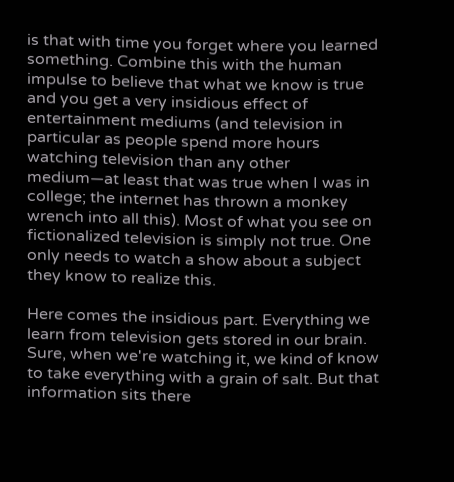is that with time you forget where you learned something. Combine this with the human impulse to believe that what we know is true and you get a very insidious effect of entertainment mediums (and television in particular as people spend more hours watching television than any other medium—at least that was true when I was in college; the internet has thrown a monkey wrench into all this). Most of what you see on fictionalized television is simply not true. One only needs to watch a show about a subject they know to realize this.

Here comes the insidious part. Everything we learn from television gets stored in our brain. Sure, when we're watching it, we kind of know to take everything with a grain of salt. But that information sits there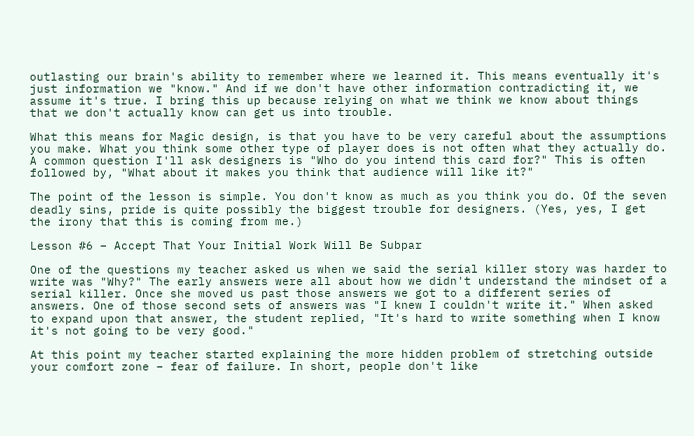outlasting our brain's ability to remember where we learned it. This means eventually it's just information we "know." And if we don't have other information contradicting it, we assume it's true. I bring this up because relying on what we think we know about things that we don't actually know can get us into trouble.

What this means for Magic design, is that you have to be very careful about the assumptions you make. What you think some other type of player does is not often what they actually do. A common question I'll ask designers is "Who do you intend this card for?" This is often followed by, "What about it makes you think that audience will like it?"

The point of the lesson is simple. You don't know as much as you think you do. Of the seven deadly sins, pride is quite possibly the biggest trouble for designers. (Yes, yes, I get the irony that this is coming from me.)

Lesson #6 – Accept That Your Initial Work Will Be Subpar

One of the questions my teacher asked us when we said the serial killer story was harder to write was "Why?" The early answers were all about how we didn't understand the mindset of a serial killer. Once she moved us past those answers we got to a different series of answers. One of those second sets of answers was "I knew I couldn't write it." When asked to expand upon that answer, the student replied, "It's hard to write something when I know it's not going to be very good."

At this point my teacher started explaining the more hidden problem of stretching outside your comfort zone – fear of failure. In short, people don't like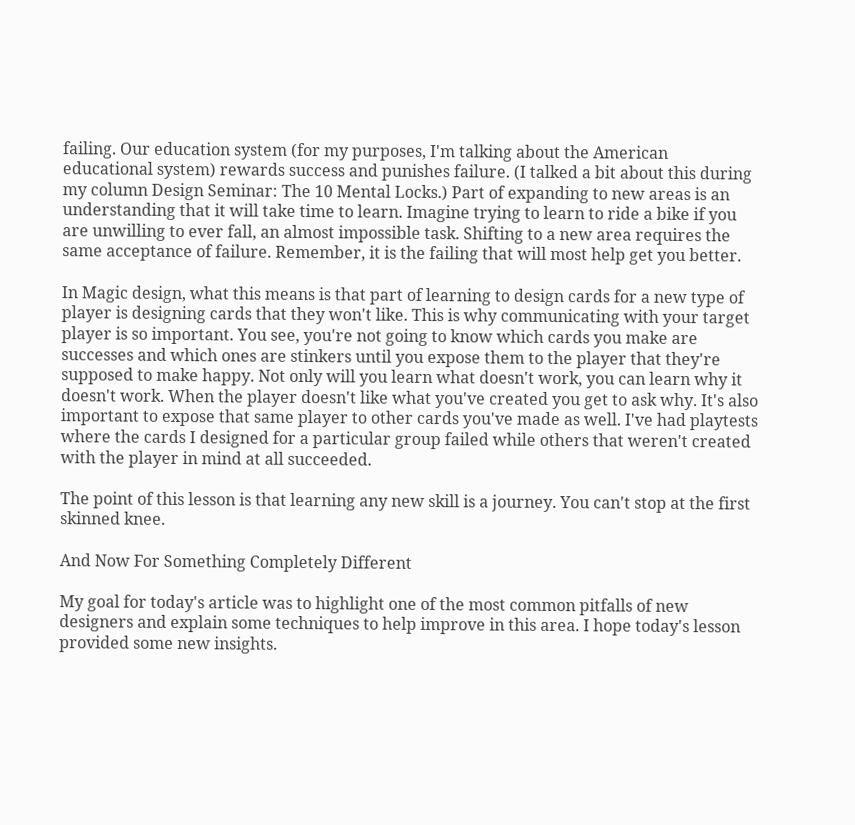failing. Our education system (for my purposes, I'm talking about the American educational system) rewards success and punishes failure. (I talked a bit about this during my column Design Seminar: The 10 Mental Locks.) Part of expanding to new areas is an understanding that it will take time to learn. Imagine trying to learn to ride a bike if you are unwilling to ever fall, an almost impossible task. Shifting to a new area requires the same acceptance of failure. Remember, it is the failing that will most help get you better.

In Magic design, what this means is that part of learning to design cards for a new type of player is designing cards that they won't like. This is why communicating with your target player is so important. You see, you're not going to know which cards you make are successes and which ones are stinkers until you expose them to the player that they're supposed to make happy. Not only will you learn what doesn't work, you can learn why it doesn't work. When the player doesn't like what you've created you get to ask why. It's also important to expose that same player to other cards you've made as well. I've had playtests where the cards I designed for a particular group failed while others that weren't created with the player in mind at all succeeded.

The point of this lesson is that learning any new skill is a journey. You can't stop at the first skinned knee.

And Now For Something Completely Different

My goal for today's article was to highlight one of the most common pitfalls of new designers and explain some techniques to help improve in this area. I hope today's lesson provided some new insights.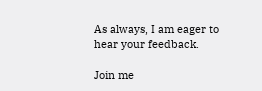As always, I am eager to hear your feedback.

Join me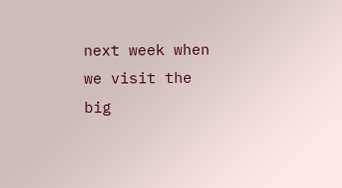next week when we visit the big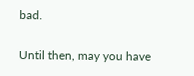bad.

Until then, may you have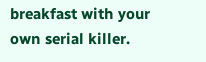breakfast with your own serial killer.